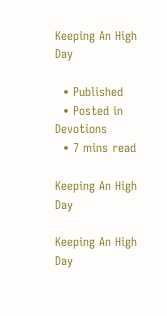Keeping An High Day

  • Published
  • Posted in Devotions
  • 7 mins read

Keeping An High Day

Keeping An High Day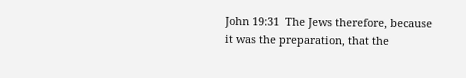John 19:31  The Jews therefore, because it was the preparation, that the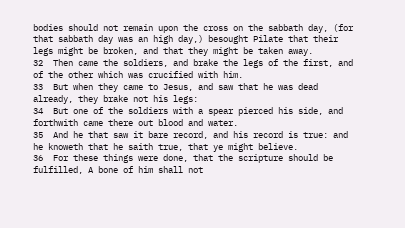bodies should not remain upon the cross on the sabbath day, (for that sabbath day was an high day,) besought Pilate that their legs might be broken, and that they might be taken away.
32  Then came the soldiers, and brake the legs of the first, and of the other which was crucified with him.
33  But when they came to Jesus, and saw that he was dead already, they brake not his legs:
34  But one of the soldiers with a spear pierced his side, and forthwith came there out blood and water.
35  And he that saw it bare record, and his record is true: and he knoweth that he saith true, that ye might believe.
36  For these things were done, that the scripture should be fulfilled, A bone of him shall not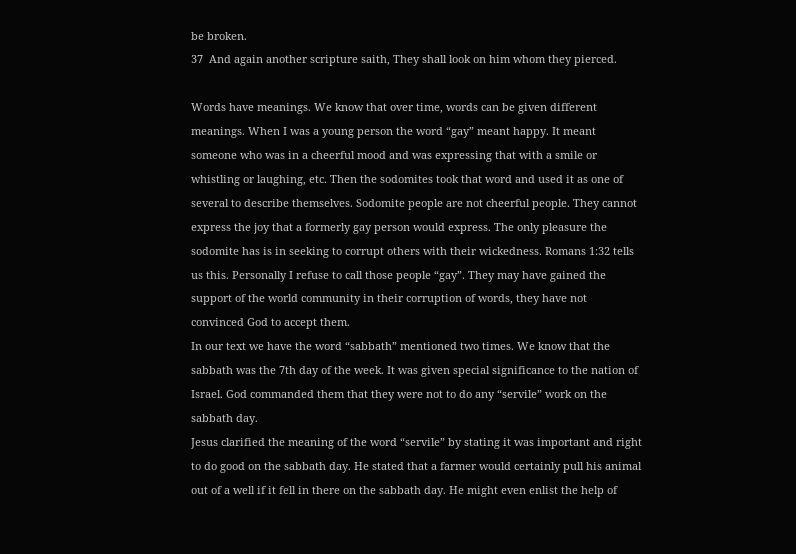be broken.
37  And again another scripture saith, They shall look on him whom they pierced.

Words have meanings. We know that over time, words can be given different meanings. When I was a young person the word “gay” meant happy. It meant someone who was in a cheerful mood and was expressing that with a smile or whistling or laughing, etc. Then the sodomites took that word and used it as one of several to describe themselves. Sodomite people are not cheerful people. They cannot express the joy that a formerly gay person would express. The only pleasure the sodomite has is in seeking to corrupt others with their wickedness. Romans 1:32 tells us this. Personally I refuse to call those people “gay”. They may have gained the support of the world community in their corruption of words, they have not convinced God to accept them.
In our text we have the word “sabbath” mentioned two times. We know that the sabbath was the 7th day of the week. It was given special significance to the nation of Israel. God commanded them that they were not to do any “servile” work on the sabbath day.
Jesus clarified the meaning of the word “servile” by stating it was important and right to do good on the sabbath day. He stated that a farmer would certainly pull his animal out of a well if it fell in there on the sabbath day. He might even enlist the help of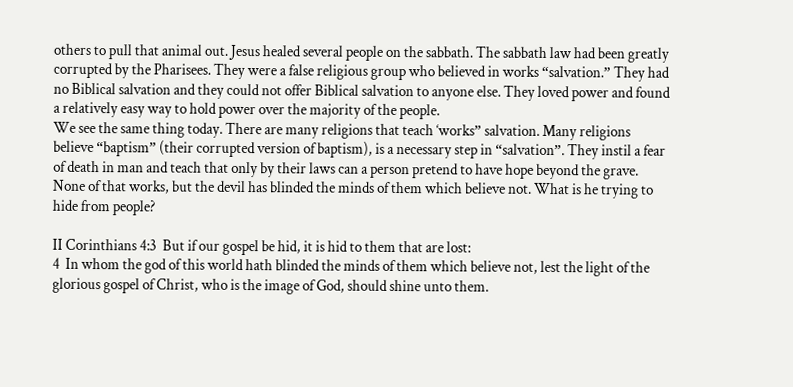others to pull that animal out. Jesus healed several people on the sabbath. The sabbath law had been greatly corrupted by the Pharisees. They were a false religious group who believed in works “salvation.” They had no Biblical salvation and they could not offer Biblical salvation to anyone else. They loved power and found a relatively easy way to hold power over the majority of the people.
We see the same thing today. There are many religions that teach ‘works” salvation. Many religions believe “baptism” (their corrupted version of baptism), is a necessary step in “salvation”. They instil a fear of death in man and teach that only by their laws can a person pretend to have hope beyond the grave.
None of that works, but the devil has blinded the minds of them which believe not. What is he trying to hide from people?

II Corinthians 4:3  But if our gospel be hid, it is hid to them that are lost:
4  In whom the god of this world hath blinded the minds of them which believe not, lest the light of the glorious gospel of Christ, who is the image of God, should shine unto them.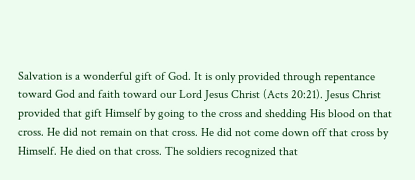Salvation is a wonderful gift of God. It is only provided through repentance toward God and faith toward our Lord Jesus Christ (Acts 20:21). Jesus Christ provided that gift Himself by going to the cross and shedding His blood on that cross. He did not remain on that cross. He did not come down off that cross by Himself. He died on that cross. The soldiers recognized that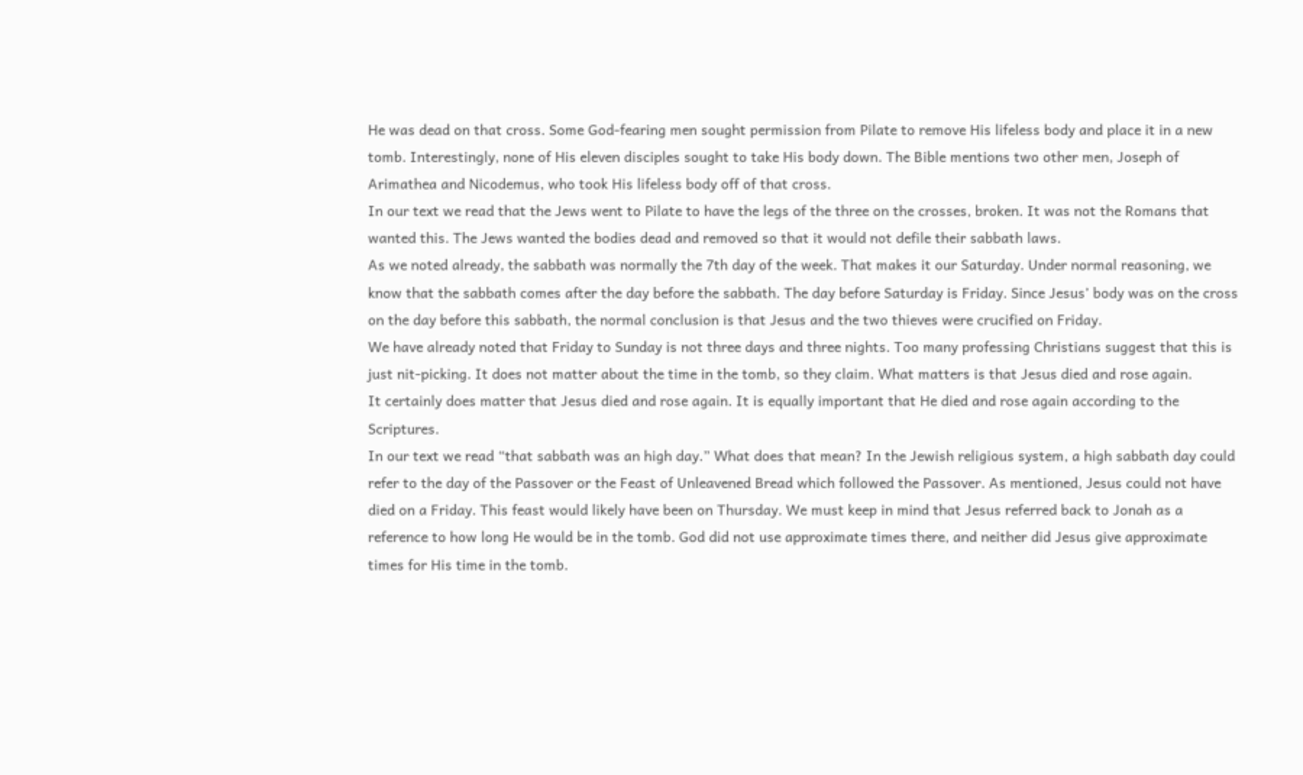He was dead on that cross. Some God-fearing men sought permission from Pilate to remove His lifeless body and place it in a new tomb. Interestingly, none of His eleven disciples sought to take His body down. The Bible mentions two other men, Joseph of Arimathea and Nicodemus, who took His lifeless body off of that cross.
In our text we read that the Jews went to Pilate to have the legs of the three on the crosses, broken. It was not the Romans that wanted this. The Jews wanted the bodies dead and removed so that it would not defile their sabbath laws.
As we noted already, the sabbath was normally the 7th day of the week. That makes it our Saturday. Under normal reasoning, we know that the sabbath comes after the day before the sabbath. The day before Saturday is Friday. Since Jesus’ body was on the cross on the day before this sabbath, the normal conclusion is that Jesus and the two thieves were crucified on Friday.
We have already noted that Friday to Sunday is not three days and three nights. Too many professing Christians suggest that this is just nit-picking. It does not matter about the time in the tomb, so they claim. What matters is that Jesus died and rose again.
It certainly does matter that Jesus died and rose again. It is equally important that He died and rose again according to the Scriptures.
In our text we read “that sabbath was an high day.” What does that mean? In the Jewish religious system, a high sabbath day could refer to the day of the Passover or the Feast of Unleavened Bread which followed the Passover. As mentioned, Jesus could not have died on a Friday. This feast would likely have been on Thursday. We must keep in mind that Jesus referred back to Jonah as a reference to how long He would be in the tomb. God did not use approximate times there, and neither did Jesus give approximate times for His time in the tomb.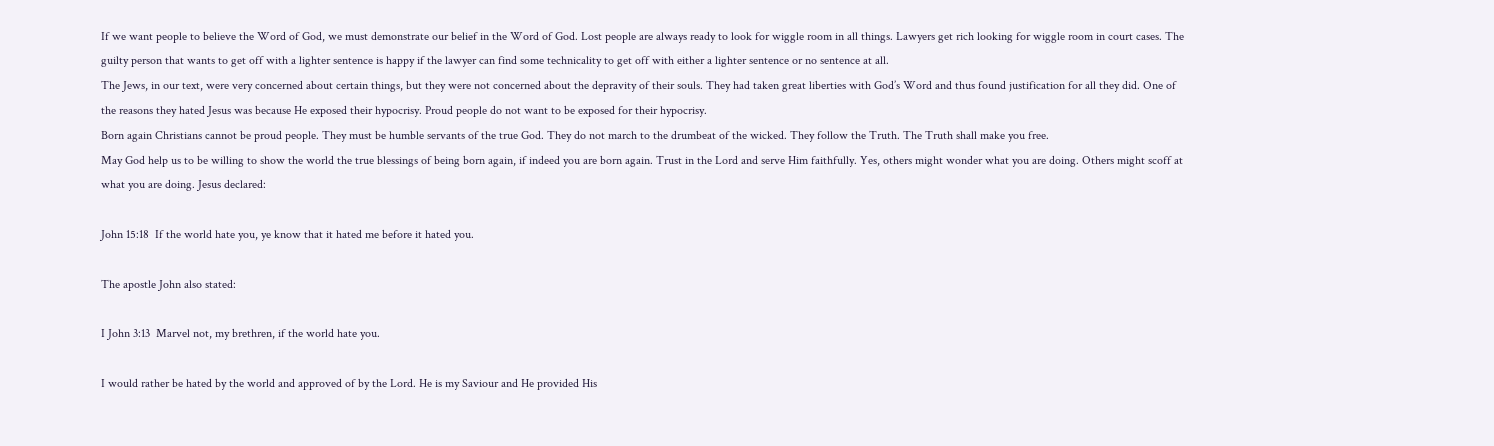If we want people to believe the Word of God, we must demonstrate our belief in the Word of God. Lost people are always ready to look for wiggle room in all things. Lawyers get rich looking for wiggle room in court cases. The guilty person that wants to get off with a lighter sentence is happy if the lawyer can find some technicality to get off with either a lighter sentence or no sentence at all.
The Jews, in our text, were very concerned about certain things, but they were not concerned about the depravity of their souls. They had taken great liberties with God’s Word and thus found justification for all they did. One of the reasons they hated Jesus was because He exposed their hypocrisy. Proud people do not want to be exposed for their hypocrisy.
Born again Christians cannot be proud people. They must be humble servants of the true God. They do not march to the drumbeat of the wicked. They follow the Truth. The Truth shall make you free.
May God help us to be willing to show the world the true blessings of being born again, if indeed you are born again. Trust in the Lord and serve Him faithfully. Yes, others might wonder what you are doing. Others might scoff at what you are doing. Jesus declared:

John 15:18  If the world hate you, ye know that it hated me before it hated you.

The apostle John also stated:

I John 3:13  Marvel not, my brethren, if the world hate you.

I would rather be hated by the world and approved of by the Lord. He is my Saviour and He provided His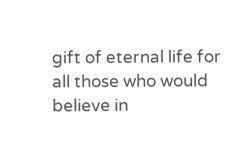gift of eternal life for all those who would believe in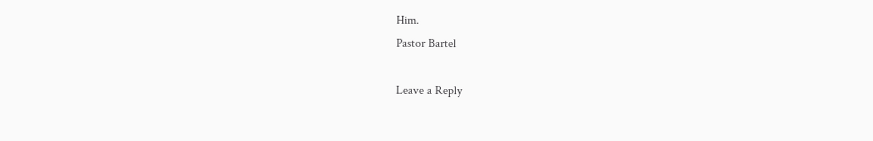Him.
Pastor Bartel

Leave a Reply